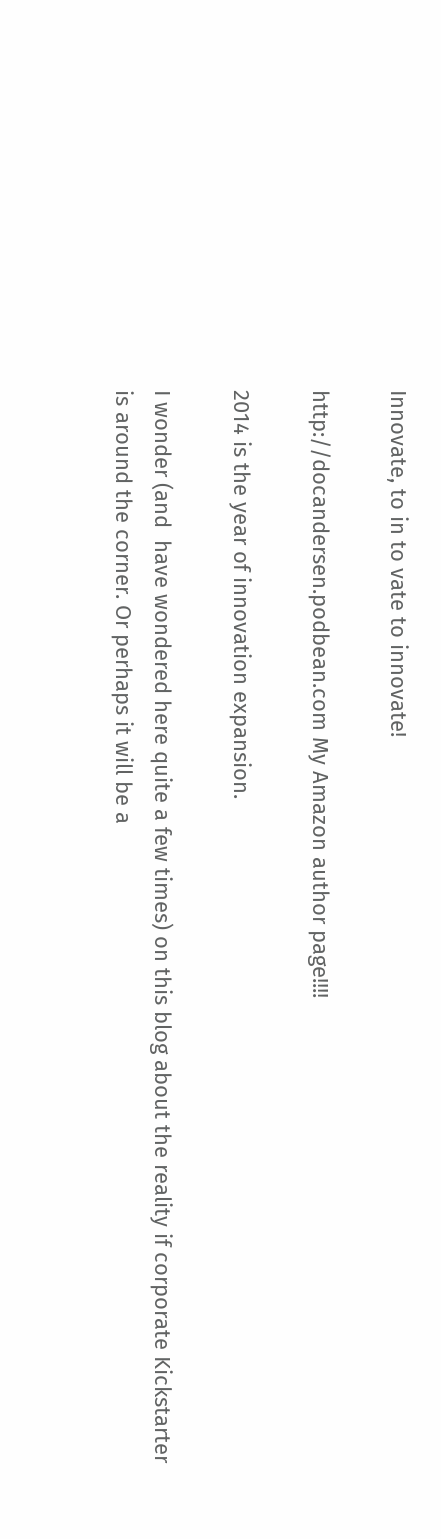Innovate, to in to vate to innovate!

http://docandersen.podbean.com My Amazon author page!!!!

2014 is the year of innovation expansion.

I wonder (and  have wondered here quite a few times) on this blog about the reality if corporate Kickstarter is around the corner. Or perhaps it will be a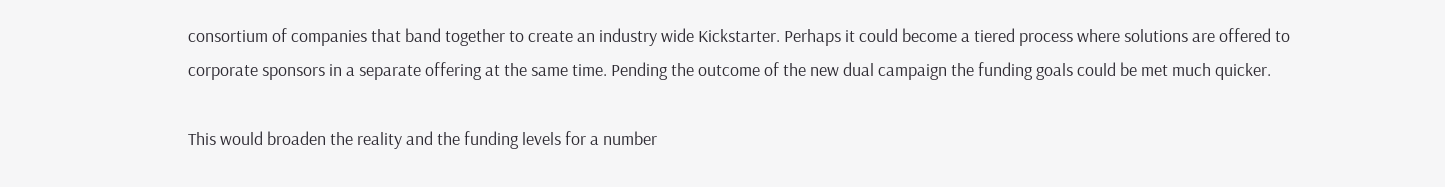consortium of companies that band together to create an industry wide Kickstarter. Perhaps it could become a tiered process where solutions are offered to corporate sponsors in a separate offering at the same time. Pending the outcome of the new dual campaign the funding goals could be met much quicker.

This would broaden the reality and the funding levels for a number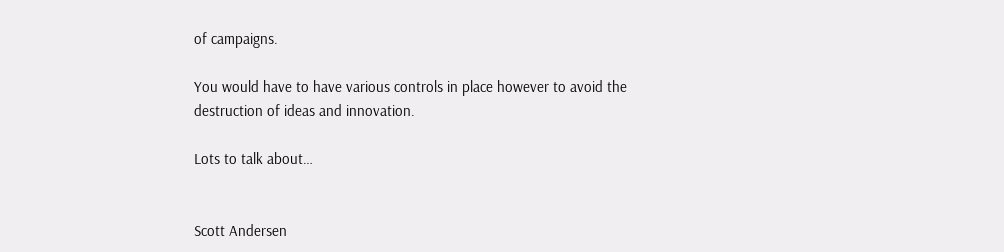of campaigns.

You would have to have various controls in place however to avoid the destruction of ideas and innovation.

Lots to talk about…


Scott Andersen